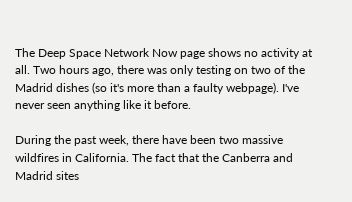The Deep Space Network Now page shows no activity at all. Two hours ago, there was only testing on two of the Madrid dishes (so it's more than a faulty webpage). I've never seen anything like it before.

During the past week, there have been two massive wildfires in California. The fact that the Canberra and Madrid sites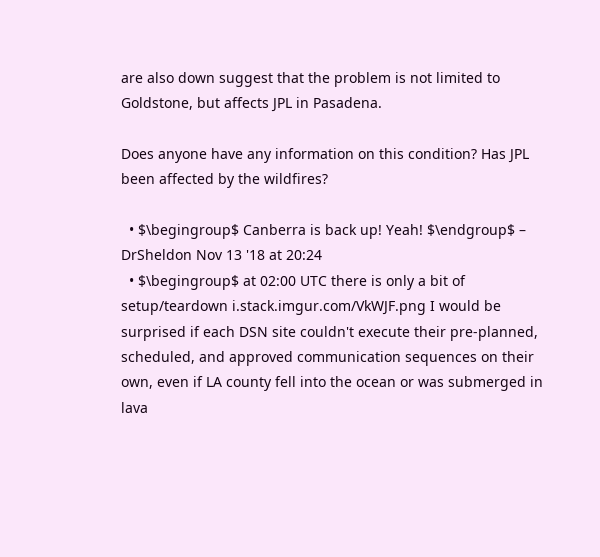are also down suggest that the problem is not limited to Goldstone, but affects JPL in Pasadena.

Does anyone have any information on this condition? Has JPL been affected by the wildfires?

  • $\begingroup$ Canberra is back up! Yeah! $\endgroup$ – DrSheldon Nov 13 '18 at 20:24
  • $\begingroup$ at 02:00 UTC there is only a bit of setup/teardown i.stack.imgur.com/VkWJF.png I would be surprised if each DSN site couldn't execute their pre-planned, scheduled, and approved communication sequences on their own, even if LA county fell into the ocean or was submerged in lava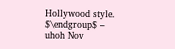Hollywood style. $\endgroup$ – uhoh Nov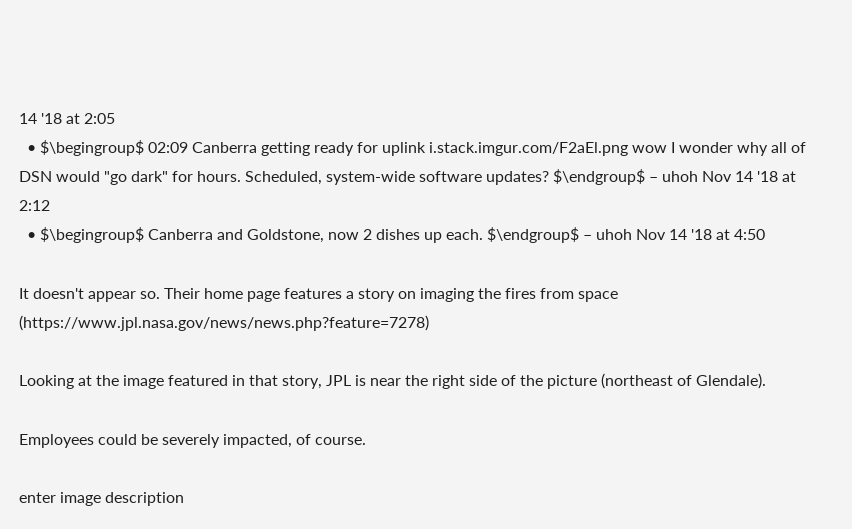14 '18 at 2:05
  • $\begingroup$ 02:09 Canberra getting ready for uplink i.stack.imgur.com/F2aEl.png wow I wonder why all of DSN would "go dark" for hours. Scheduled, system-wide software updates? $\endgroup$ – uhoh Nov 14 '18 at 2:12
  • $\begingroup$ Canberra and Goldstone, now 2 dishes up each. $\endgroup$ – uhoh Nov 14 '18 at 4:50

It doesn't appear so. Their home page features a story on imaging the fires from space (https://www.jpl.nasa.gov/news/news.php?feature=7278)

Looking at the image featured in that story, JPL is near the right side of the picture (northeast of Glendale).

Employees could be severely impacted, of course.

enter image description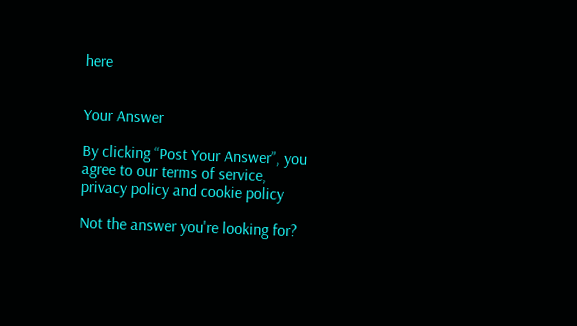here


Your Answer

By clicking “Post Your Answer”, you agree to our terms of service, privacy policy and cookie policy

Not the answer you're looking for?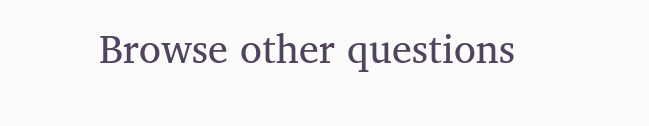Browse other questions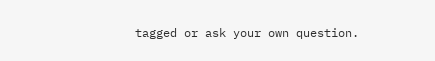tagged or ask your own question.